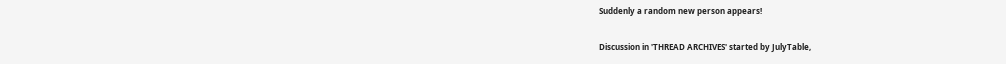Suddenly a random new person appears!

Discussion in 'THREAD ARCHIVES' started by JulyTable,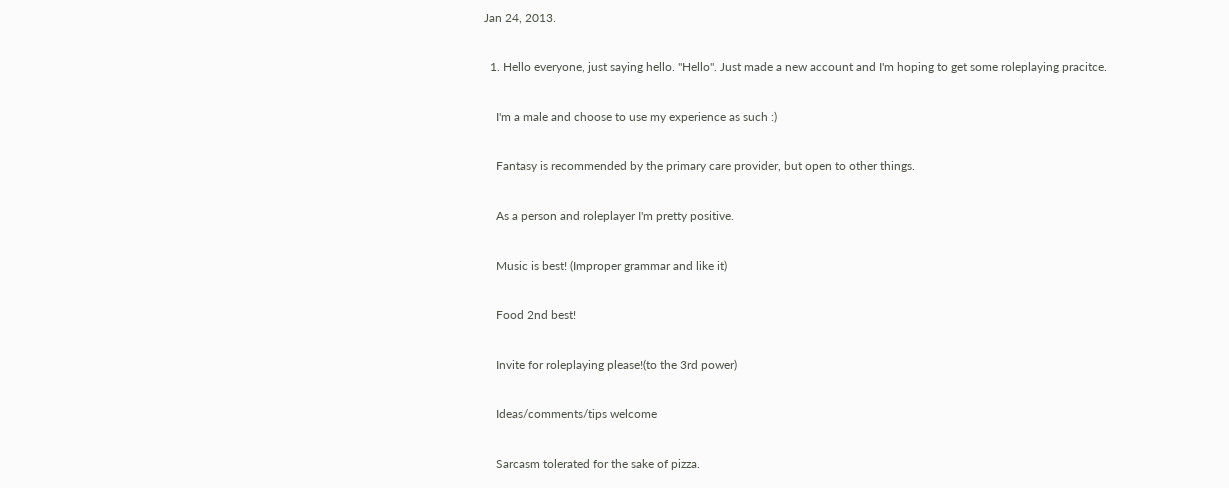Jan 24, 2013.

  1. Hello everyone, just saying hello. "Hello". Just made a new account and I'm hoping to get some roleplaying pracitce.

    I'm a male and choose to use my experience as such :)

    Fantasy is recommended by the primary care provider, but open to other things.

    As a person and roleplayer I'm pretty positive.

    Music is best! (Improper grammar and like it)

    Food 2nd best!

    Invite for roleplaying please!(to the 3rd power)

    Ideas/comments/tips welcome

    Sarcasm tolerated for the sake of pizza.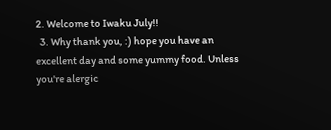2. Welcome to Iwaku July!!
  3. Why thank you, :) hope you have an excellent day and some yummy food. Unless you're alergic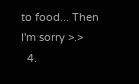to food... Then I'm sorry >.>
  4.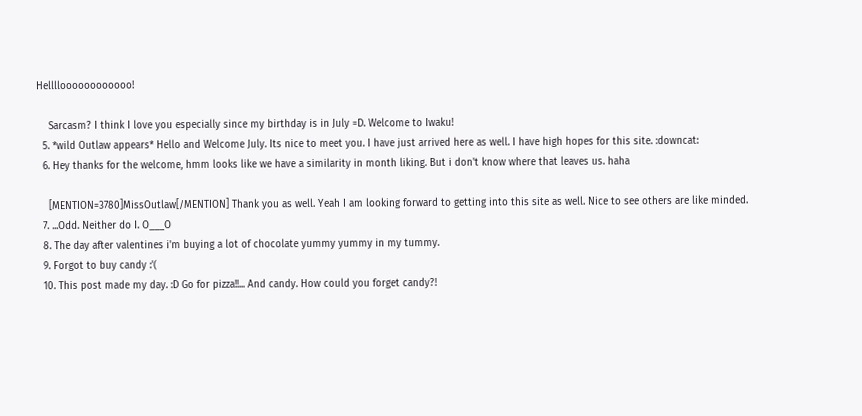Helllloooooooooooo!

    Sarcasm? I think I love you especially since my birthday is in July =D. Welcome to Iwaku!
  5. *wild Outlaw appears* Hello and Welcome July. Its nice to meet you. I have just arrived here as well. I have high hopes for this site. :downcat:
  6. Hey thanks for the welcome, hmm looks like we have a similarity in month liking. But i don't know where that leaves us. haha

    [MENTION=3780]MissOutlaw[/MENTION] Thank you as well. Yeah I am looking forward to getting into this site as well. Nice to see others are like minded.
  7. ...Odd. Neither do I. O___O
  8. The day after valentines i'm buying a lot of chocolate yummy yummy in my tummy.
  9. Forgot to buy candy :'(
  10. This post made my day. :D Go for pizza!!... And candy. How could you forget candy?!